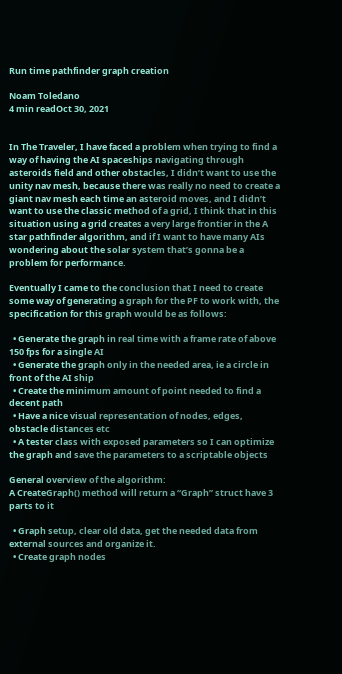Run time pathfinder graph creation

Noam Toledano
4 min readOct 30, 2021


In The Traveler, I have faced a problem when trying to find a way of having the AI spaceships navigating through asteroids field and other obstacles, I didn’t want to use the unity nav mesh, because there was really no need to create a giant nav mesh each time an asteroid moves, and I didn’t want to use the classic method of a grid, I think that in this situation using a grid creates a very large frontier in the A star pathfinder algorithm, and if I want to have many AIs wondering about the solar system that’s gonna be a problem for performance.

Eventually I came to the conclusion that I need to create some way of generating a graph for the PF to work with, the specification for this graph would be as follows:

  • Generate the graph in real time with a frame rate of above 150 fps for a single AI
  • Generate the graph only in the needed area, ie a circle in front of the AI ship
  • Create the minimum amount of point needed to find a decent path
  • Have a nice visual representation of nodes, edges, obstacle distances etc
  • A tester class with exposed parameters so I can optimize the graph and save the parameters to a scriptable objects

General overview of the algorithm:
A CreateGraph() method will return a “Graph” struct have 3 parts to it

  • Graph setup, clear old data, get the needed data from external sources and organize it.
  • Create graph nodes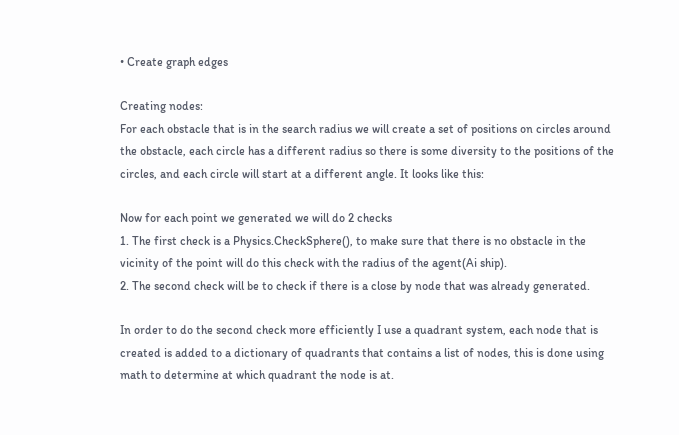• Create graph edges

Creating nodes:
For each obstacle that is in the search radius we will create a set of positions on circles around the obstacle, each circle has a different radius so there is some diversity to the positions of the circles, and each circle will start at a different angle. It looks like this:

Now for each point we generated we will do 2 checks
1. The first check is a Physics.CheckSphere(), to make sure that there is no obstacle in the vicinity of the point will do this check with the radius of the agent(Ai ship).
2. The second check will be to check if there is a close by node that was already generated.

In order to do the second check more efficiently I use a quadrant system, each node that is created is added to a dictionary of quadrants that contains a list of nodes, this is done using math to determine at which quadrant the node is at.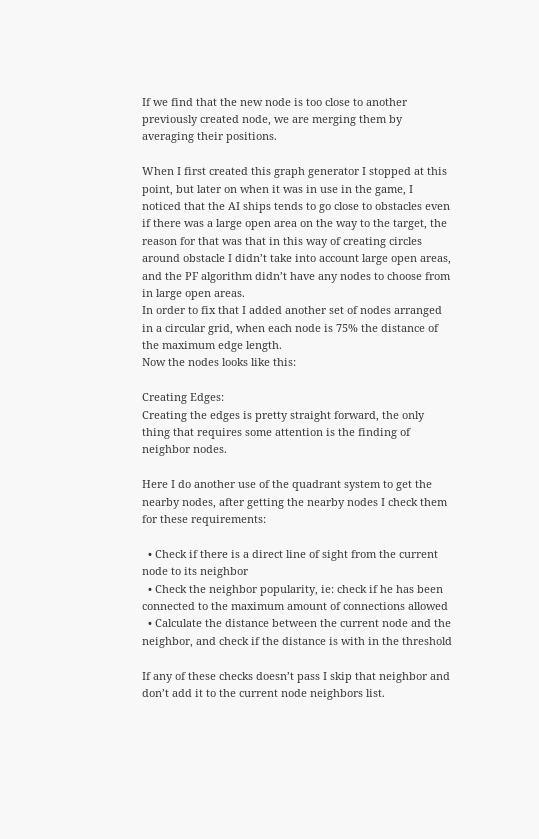If we find that the new node is too close to another previously created node, we are merging them by averaging their positions.

When I first created this graph generator I stopped at this point, but later on when it was in use in the game, I noticed that the AI ships tends to go close to obstacles even if there was a large open area on the way to the target, the reason for that was that in this way of creating circles around obstacle I didn’t take into account large open areas, and the PF algorithm didn’t have any nodes to choose from in large open areas.
In order to fix that I added another set of nodes arranged in a circular grid, when each node is 75% the distance of the maximum edge length.
Now the nodes looks like this:

Creating Edges:
Creating the edges is pretty straight forward, the only thing that requires some attention is the finding of neighbor nodes.

Here I do another use of the quadrant system to get the nearby nodes, after getting the nearby nodes I check them for these requirements:

  • Check if there is a direct line of sight from the current node to its neighbor
  • Check the neighbor popularity, ie: check if he has been connected to the maximum amount of connections allowed
  • Calculate the distance between the current node and the neighbor, and check if the distance is with in the threshold

If any of these checks doesn’t pass I skip that neighbor and don’t add it to the current node neighbors list.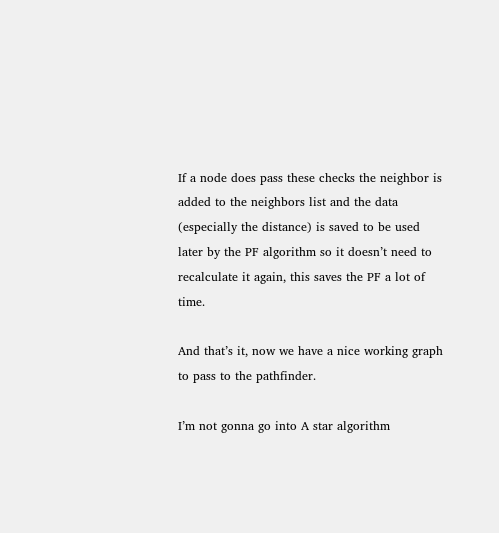If a node does pass these checks the neighbor is added to the neighbors list and the data (especially the distance) is saved to be used later by the PF algorithm so it doesn’t need to recalculate it again, this saves the PF a lot of time.

And that’s it, now we have a nice working graph to pass to the pathfinder.

I’m not gonna go into A star algorithm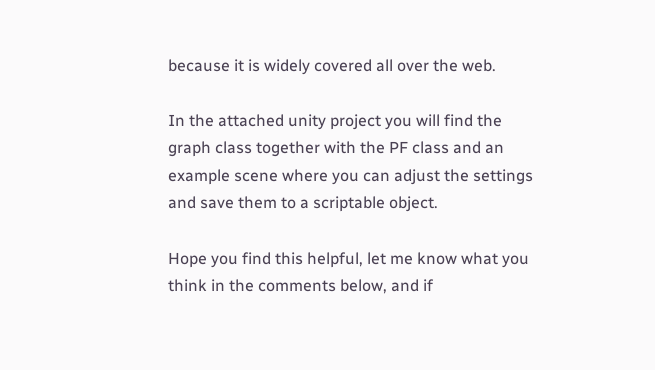because it is widely covered all over the web.

In the attached unity project you will find the graph class together with the PF class and an example scene where you can adjust the settings and save them to a scriptable object.

Hope you find this helpful, let me know what you think in the comments below, and if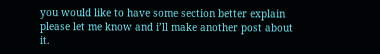you would like to have some section better explain please let me know and i’ll make another post about it.